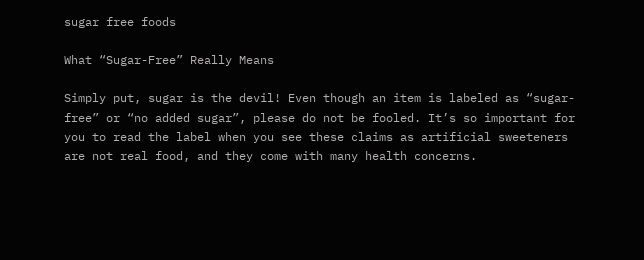sugar free foods

What “Sugar-Free” Really Means

Simply put, sugar is the devil! Even though an item is labeled as “sugar-free” or “no added sugar”, please do not be fooled. It’s so important for you to read the label when you see these claims as artificial sweeteners are not real food, and they come with many health concerns.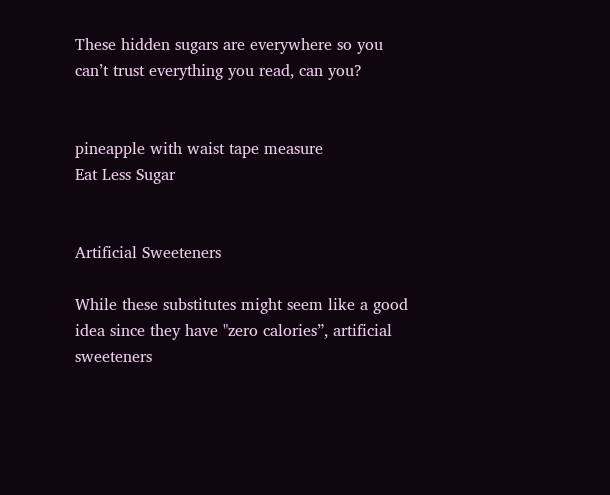These hidden sugars are everywhere so you can’t trust everything you read, can you?


pineapple with waist tape measure
Eat Less Sugar


Artificial Sweeteners

While these substitutes might seem like a good idea since they have "zero calories”, artificial sweeteners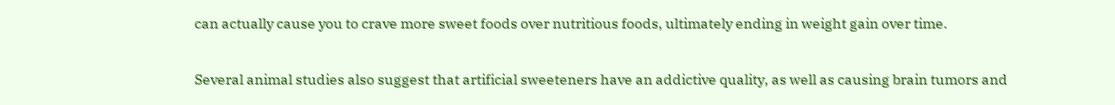can actually cause you to crave more sweet foods over nutritious foods, ultimately ending in weight gain over time.


Several animal studies also suggest that artificial sweeteners have an addictive quality, as well as causing brain tumors and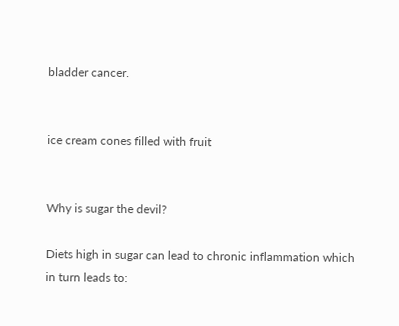bladder cancer.


ice cream cones filled with fruit


Why is sugar the devil?

Diets high in sugar can lead to chronic inflammation which in turn leads to: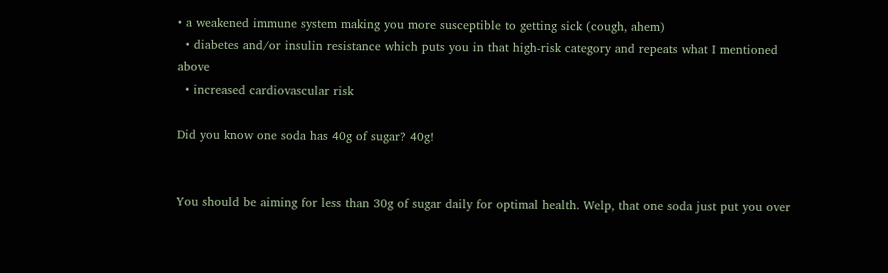• a weakened immune system making you more susceptible to getting sick (cough, ahem)
  • diabetes and/or insulin resistance which puts you in that high-risk category and repeats what I mentioned above
  • increased cardiovascular risk

Did you know one soda has 40g of sugar? 40g!


You should be aiming for less than 30g of sugar daily for optimal health. Welp, that one soda just put you over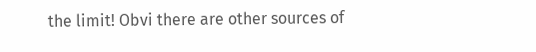the limit! Obvi there are other sources of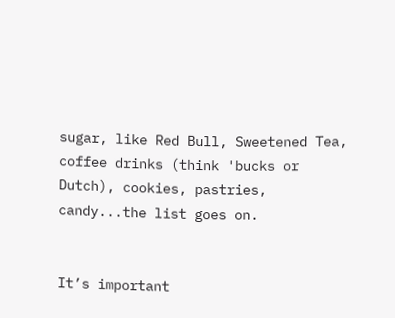sugar, like Red Bull, Sweetened Tea, coffee drinks (think 'bucks or Dutch), cookies, pastries, candy...the list goes on.


It’s important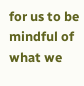for us to be mindful of what we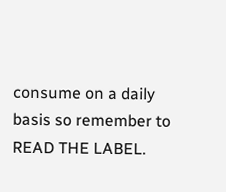consume on a daily basis so remember to READ THE LABEL.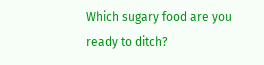Which sugary food are you ready to ditch?